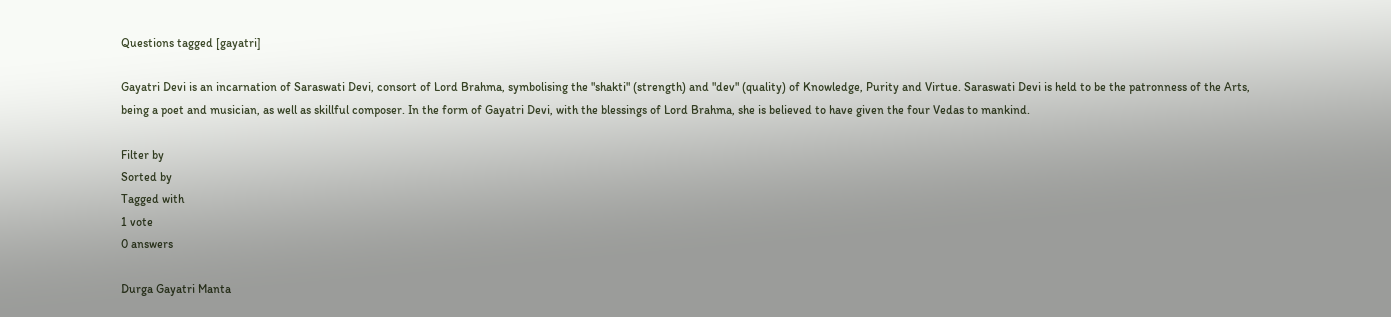Questions tagged [gayatri]

Gayatri Devi is an incarnation of Saraswati Devi, consort of Lord Brahma, symbolising the "shakti" (strength) and "dev" (quality) of Knowledge, Purity and Virtue. Saraswati Devi is held to be the patronness of the Arts, being a poet and musician, as well as skillful composer. In the form of Gayatri Devi, with the blessings of Lord Brahma, she is believed to have given the four Vedas to mankind.

Filter by
Sorted by
Tagged with
1 vote
0 answers

Durga Gayatri Manta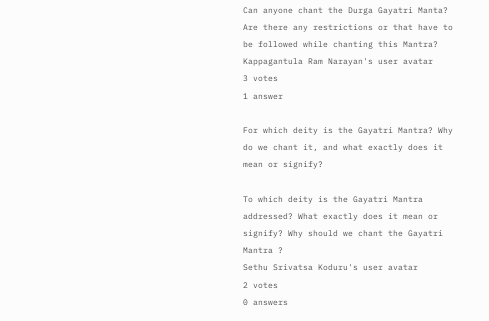Can anyone chant the Durga Gayatri Manta? Are there any restrictions or that have to be followed while chanting this Mantra?
Kappagantula Ram Narayan's user avatar
3 votes
1 answer

For which deity is the Gayatri Mantra? Why do we chant it, and what exactly does it mean or signify?

To which deity is the Gayatri Mantra addressed? What exactly does it mean or signify? Why should we chant the Gayatri Mantra ?
Sethu Srivatsa Koduru's user avatar
2 votes
0 answers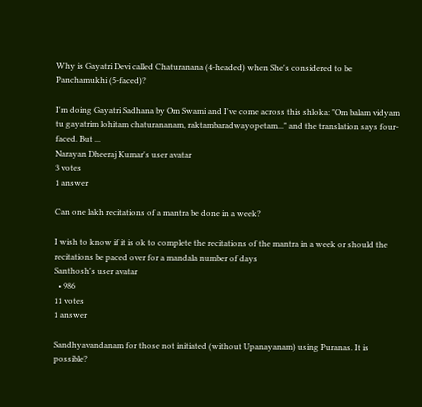Why is Gayatri Devi called Chaturanana (4-headed) when She's considered to be Panchamukhi (5-faced)?

I'm doing Gayatri Sadhana by Om Swami and I've come across this shloka: "Om balam vidyam tu gayatrim lohitam chaturananam, raktambaradwayopetam..." and the translation says four-faced. But ...
Narayan Dheeraj Kumar's user avatar
3 votes
1 answer

Can one lakh recitations of a mantra be done in a week?

I wish to know if it is ok to complete the recitations of the mantra in a week or should the recitations be paced over for a mandala number of days
Santhosh's user avatar
  • 986
11 votes
1 answer

Sandhyavandanam for those not initiated (without Upanayanam) using Puranas. It is possible?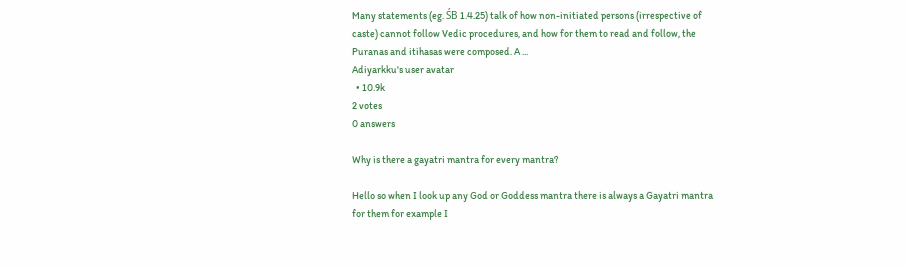Many statements (eg. ŚB 1.4.25) talk of how non-initiated persons (irrespective of caste) cannot follow Vedic procedures, and how for them to read and follow, the Puranas and itihasas were composed. A ...
Adiyarkku's user avatar
  • 10.9k
2 votes
0 answers

Why is there a gayatri mantra for every mantra?

Hello so when I look up any God or Goddess mantra there is always a Gayatri mantra for them for example I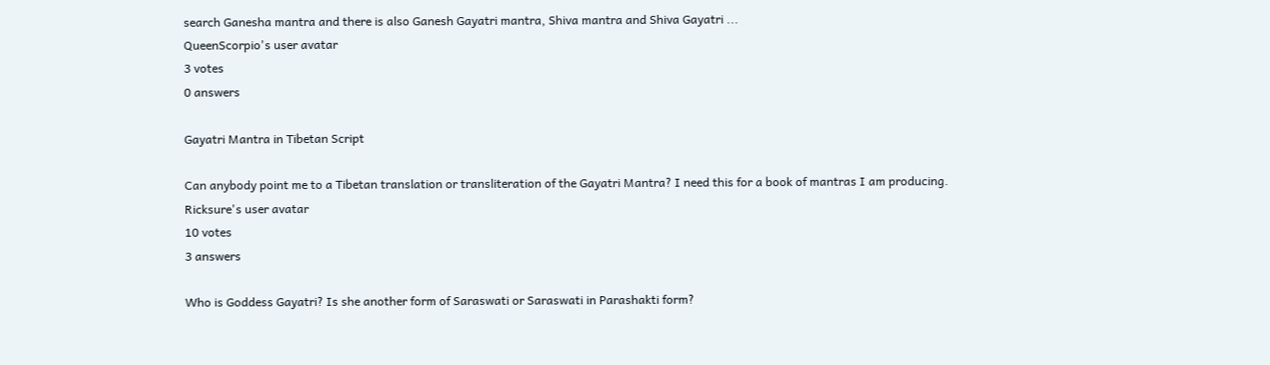search Ganesha mantra and there is also Ganesh Gayatri mantra, Shiva mantra and Shiva Gayatri ...
QueenScorpio's user avatar
3 votes
0 answers

Gayatri Mantra in Tibetan Script

Can anybody point me to a Tibetan translation or transliteration of the Gayatri Mantra? I need this for a book of mantras I am producing.
Ricksure's user avatar
10 votes
3 answers

Who is Goddess Gayatri? Is she another form of Saraswati or Saraswati in Parashakti form?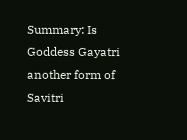Summary: Is Goddess Gayatri another form of Savitri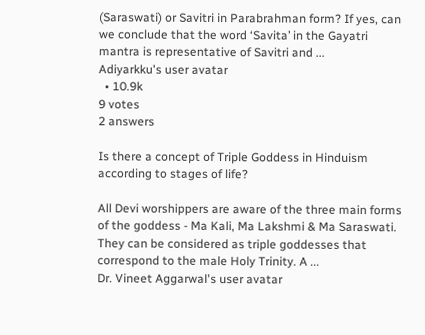(Saraswati) or Savitri in Parabrahman form? If yes, can we conclude that the word ‘Savita’ in the Gayatri mantra is representative of Savitri and ...
Adiyarkku's user avatar
  • 10.9k
9 votes
2 answers

Is there a concept of Triple Goddess in Hinduism according to stages of life?

All Devi worshippers are aware of the three main forms of the goddess - Ma Kali, Ma Lakshmi & Ma Saraswati. They can be considered as triple goddesses that correspond to the male Holy Trinity. A ...
Dr. Vineet Aggarwal's user avatar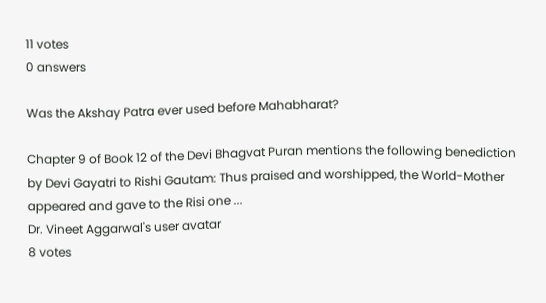11 votes
0 answers

Was the Akshay Patra ever used before Mahabharat?

Chapter 9 of Book 12 of the Devi Bhagvat Puran mentions the following benediction by Devi Gayatri to Rishi Gautam: Thus praised and worshipped, the World-Mother appeared and gave to the Risi one ...
Dr. Vineet Aggarwal's user avatar
8 votes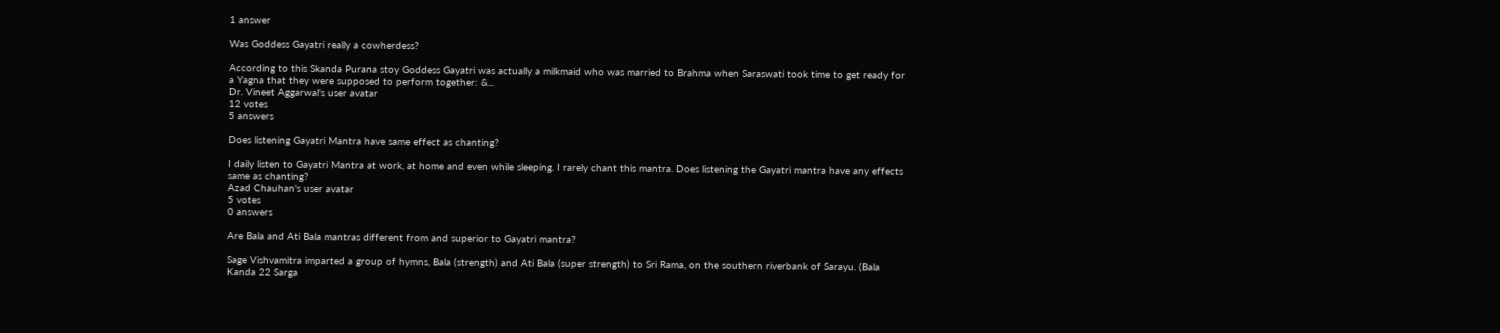1 answer

Was Goddess Gayatri really a cowherdess?

According to this Skanda Purana stoy Goddess Gayatri was actually a milkmaid who was married to Brahma when Saraswati took time to get ready for a Yagna that they were supposed to perform together: &...
Dr. Vineet Aggarwal's user avatar
12 votes
5 answers

Does listening Gayatri Mantra have same effect as chanting?

I daily listen to Gayatri Mantra at work, at home and even while sleeping. I rarely chant this mantra. Does listening the Gayatri mantra have any effects same as chanting?
Azad Chauhan's user avatar
5 votes
0 answers

Are Bala and Ati Bala mantras different from and superior to Gayatri mantra?

Sage Vishvamitra imparted a group of hymns, Bala (strength) and Ati Bala (super strength) to Sri Rama, on the southern riverbank of Sarayu. (Bala Kanda 22 Sarga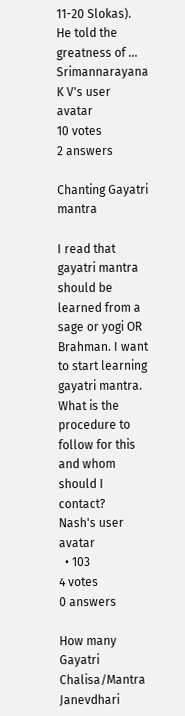11-20 Slokas). He told the greatness of ...
Srimannarayana K V's user avatar
10 votes
2 answers

Chanting Gayatri mantra

I read that gayatri mantra should be learned from a sage or yogi OR Brahman. I want to start learning gayatri mantra. What is the procedure to follow for this and whom should I contact?
Nash's user avatar
  • 103
4 votes
0 answers

How many Gayatri Chalisa/Mantra Janevdhari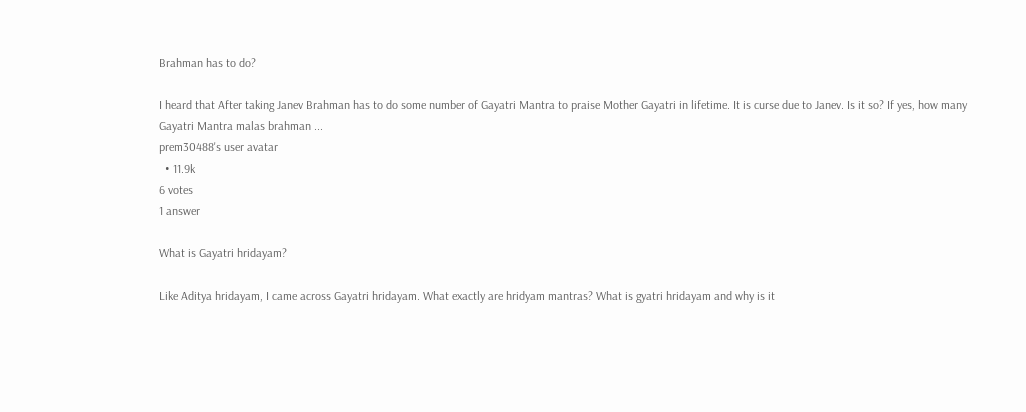Brahman has to do?

I heard that After taking Janev Brahman has to do some number of Gayatri Mantra to praise Mother Gayatri in lifetime. It is curse due to Janev. Is it so? If yes, how many Gayatri Mantra malas brahman ...
prem30488's user avatar
  • 11.9k
6 votes
1 answer

What is Gayatri hridayam?

Like Aditya hridayam, I came across Gayatri hridayam. What exactly are hridyam mantras? What is gyatri hridayam and why is it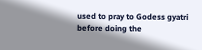used to pray to Godess gyatri before doing the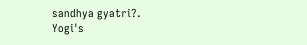sandhya gyatri?.
Yogi's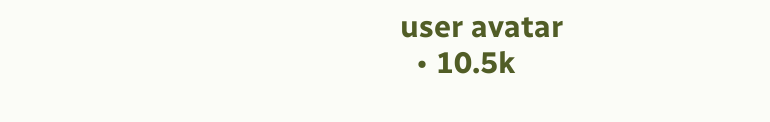user avatar
  • 10.5k